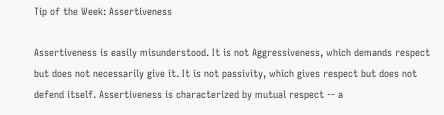Tip of the Week: Assertiveness

Assertiveness is easily misunderstood. It is not Aggressiveness, which demands respect but does not necessarily give it. It is not passivity, which gives respect but does not defend itself. Assertiveness is characterized by mutual respect -- a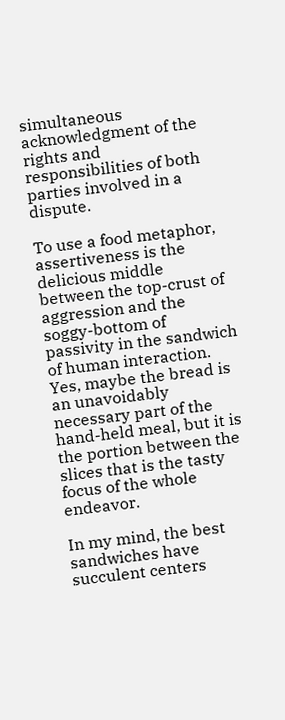simultaneous acknowledgment of the rights and responsibilities of both parties involved in a dispute.

To use a food metaphor, assertiveness is the delicious middle between the top-crust of aggression and the soggy-bottom of passivity in the sandwich of human interaction. Yes, maybe the bread is an unavoidably necessary part of the hand-held meal, but it is the portion between the slices that is the tasty focus of the whole endeavor.

In my mind, the best sandwiches have succulent centers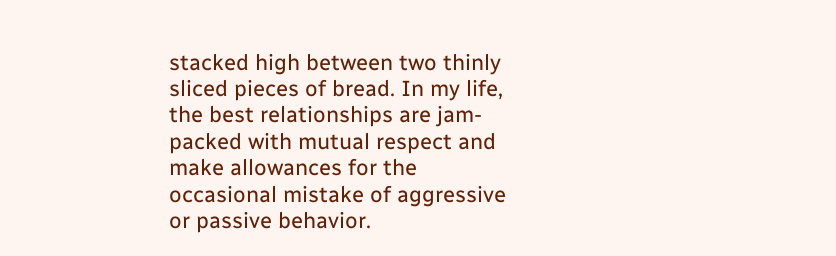stacked high between two thinly sliced pieces of bread. In my life, the best relationships are jam-packed with mutual respect and make allowances for the occasional mistake of aggressive or passive behavior.